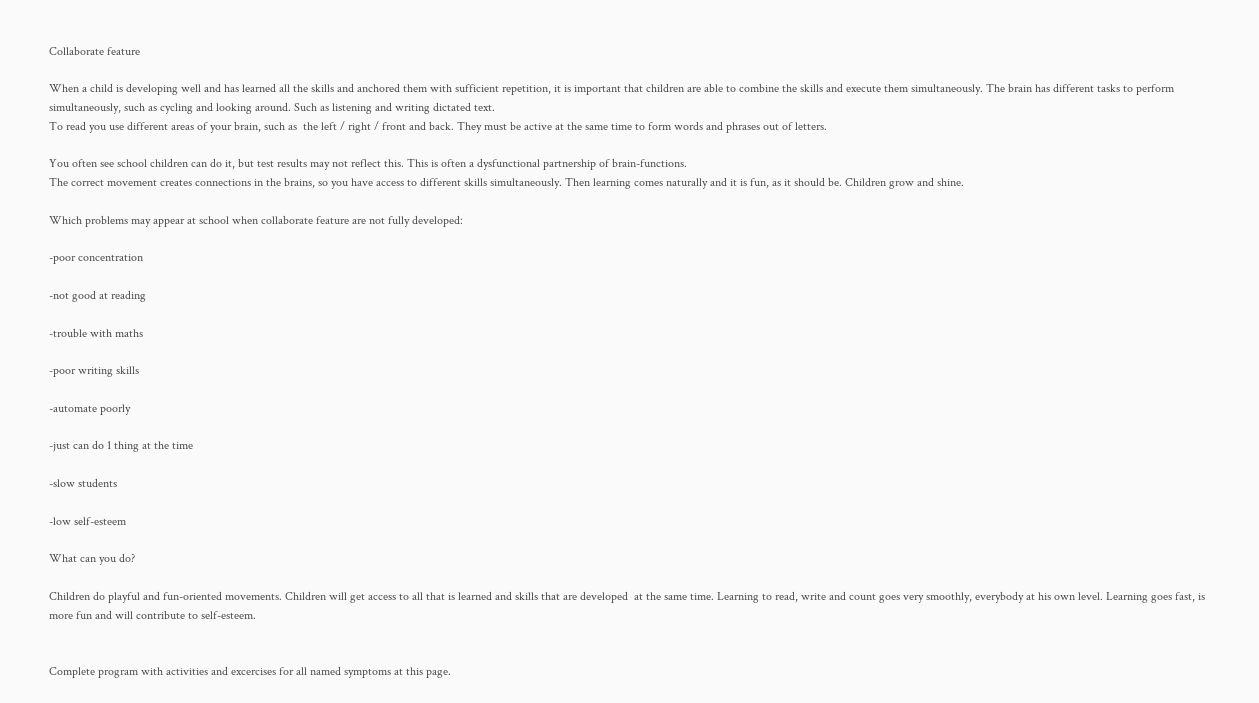Collaborate feature

When a child is developing well and has learned all the skills and anchored them with sufficient repetition, it is important that children are able to combine the skills and execute them simultaneously. The brain has different tasks to perform simultaneously, such as cycling and looking around. Such as listening and writing dictated text.
To read you use different areas of your brain, such as  the left / right / front and back. They must be active at the same time to form words and phrases out of letters.

You often see school children can do it, but test results may not reflect this. This is often a dysfunctional partnership of brain-functions.
The correct movement creates connections in the brains, so you have access to different skills simultaneously. Then learning comes naturally and it is fun, as it should be. Children grow and shine.

Which problems may appear at school when collaborate feature are not fully developed:

-poor concentration

-not good at reading

-trouble with maths

-poor writing skills

-automate poorly

-just can do 1 thing at the time

-slow students

-low self-esteem

What can you do?

Children do playful and fun-oriented movements. Children will get access to all that is learned and skills that are developed  at the same time. Learning to read, write and count goes very smoothly, everybody at his own level. Learning goes fast, is more fun and will contribute to self-esteem.


Complete program with activities and excercises for all named symptoms at this page.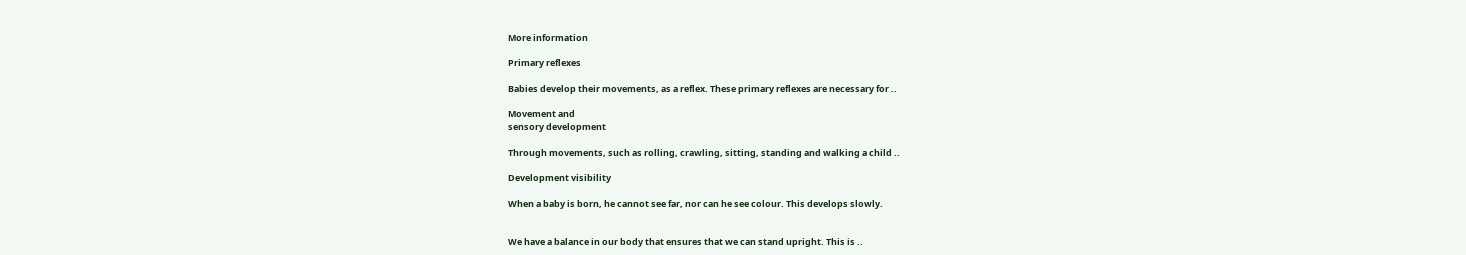More information

Primary reflexes

Babies develop their movements, as a reflex. These primary reflexes are necessary for ..

Movement and
sensory development

Through movements, such as rolling, crawling, sitting, standing and walking a child ..

Development visibility

When a baby is born, he cannot see far, nor can he see colour. This develops slowly.


We have a balance in our body that ensures that we can stand upright. This is ..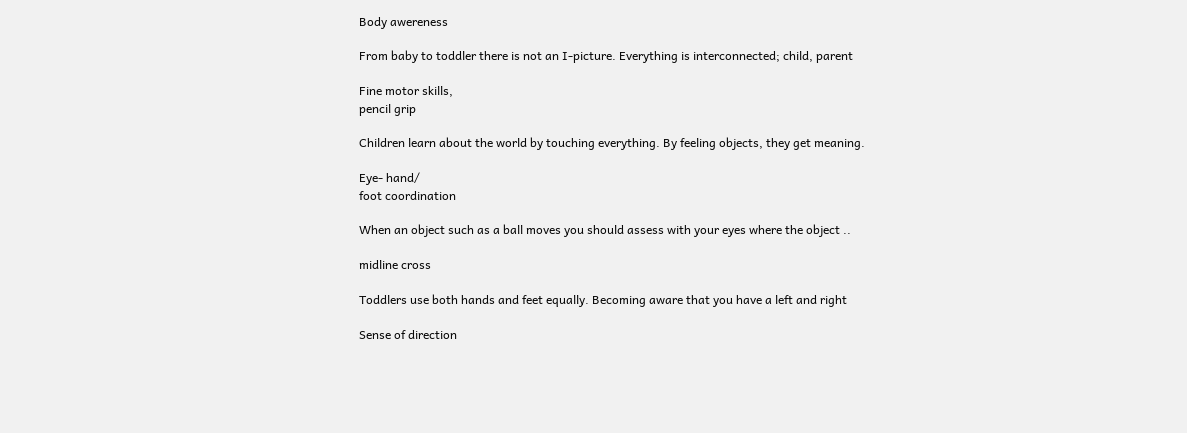Body awereness

From baby to toddler there is not an I-picture. Everything is interconnected; child, parent

Fine motor skills,
pencil grip

Children learn about the world by touching everything. By feeling objects, they get meaning.

Eye- hand/
foot coordination

When an object such as a ball moves you should assess with your eyes where the object ..

midline cross

Toddlers use both hands and feet equally. Becoming aware that you have a left and right

Sense of direction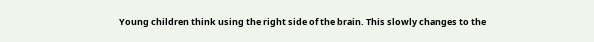Young children think using the right side of the brain. This slowly changes to the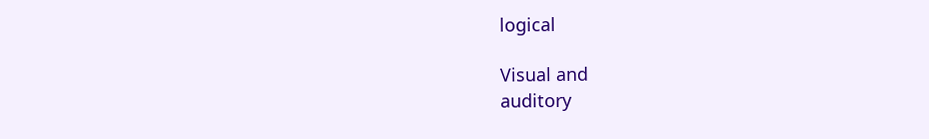logical

Visual and
auditory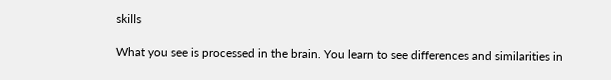skills

What you see is processed in the brain. You learn to see differences and similarities in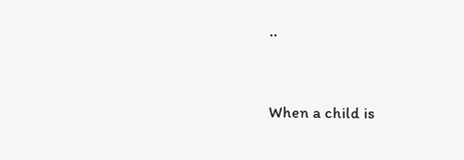..


When a child is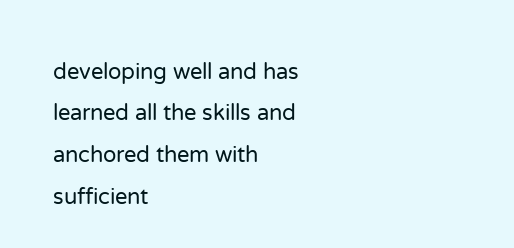developing well and has learned all the skills and anchored them with sufficient